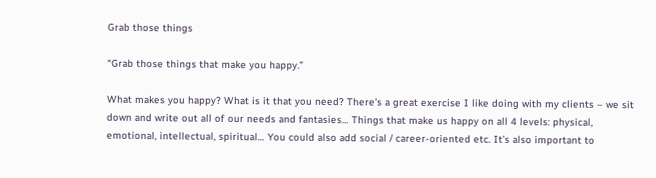Grab those things

“Grab those things that make you happy.”

What makes you happy? What is it that you need? There’s a great exercise I like doing with my clients – we sit down and write out all of our needs and fantasies… Things that make us happy on all 4 levels: physical, emotional, intellectual, spiritual… You could also add social / career-oriented etc. It’s also important to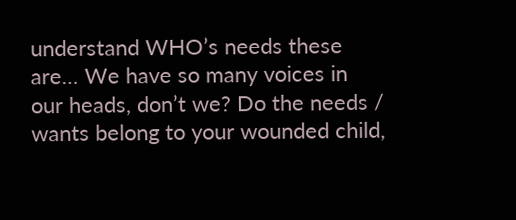understand WHO’s needs these are… We have so many voices in our heads, don’t we? Do the needs / wants belong to your wounded child,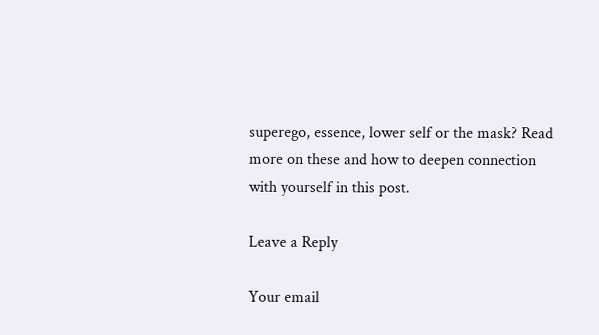superego, essence, lower self or the mask? Read more on these and how to deepen connection with yourself in this post.

Leave a Reply

Your email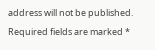address will not be published. Required fields are marked *